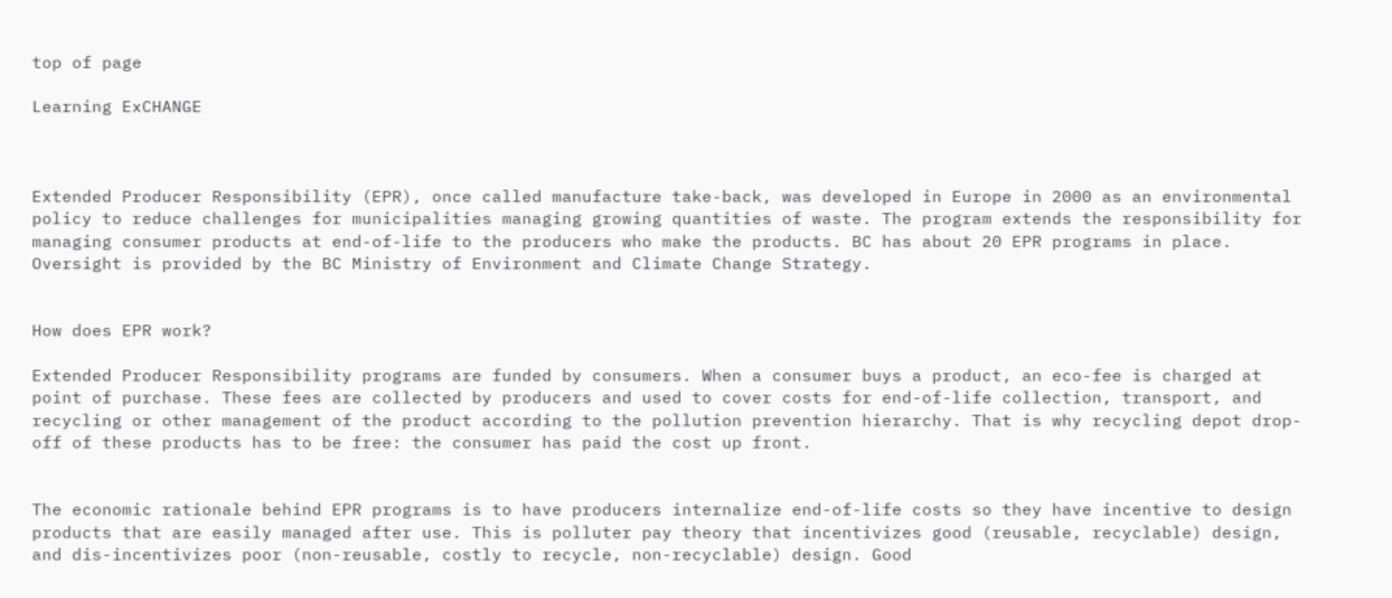top of page

Learning ExCHANGE



Extended Producer Responsibility (EPR), once called manufacture take-back, was developed in Europe in 2000 as an environmental policy to reduce challenges for municipalities managing growing quantities of waste. The program extends the responsibility for managing consumer products at end-of-life to the producers who make the products. BC has about 20 EPR programs in place. Oversight is provided by the BC Ministry of Environment and Climate Change Strategy.


How does EPR work?

Extended Producer Responsibility programs are funded by consumers. When a consumer buys a product, an eco-fee is charged at point of purchase. These fees are collected by producers and used to cover costs for end-of-life collection, transport, and recycling or other management of the product according to the pollution prevention hierarchy. That is why recycling depot drop-off of these products has to be free: the consumer has paid the cost up front.


The economic rationale behind EPR programs is to have producers internalize end-of-life costs so they have incentive to design products that are easily managed after use. This is polluter pay theory that incentivizes good (reusable, recyclable) design, and dis-incentivizes poor (non-reusable, costly to recycle, non-recyclable) design. Good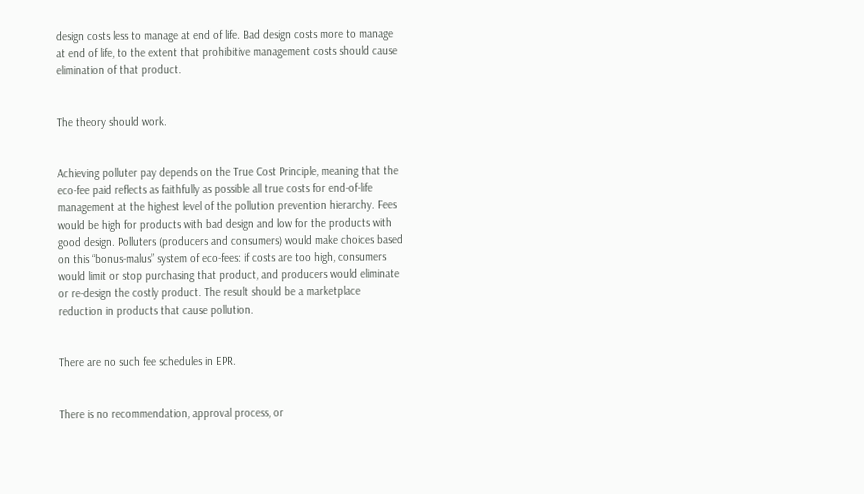design costs less to manage at end of life. Bad design costs more to manage at end of life, to the extent that prohibitive management costs should cause elimination of that product.


The theory should work.


Achieving polluter pay depends on the True Cost Principle, meaning that the eco-fee paid reflects as faithfully as possible all true costs for end-of-life management at the highest level of the pollution prevention hierarchy. Fees would be high for products with bad design and low for the products with good design. Polluters (producers and consumers) would make choices based on this “bonus-malus” system of eco-fees: if costs are too high, consumers would limit or stop purchasing that product, and producers would eliminate or re-design the costly product. The result should be a marketplace reduction in products that cause pollution.


There are no such fee schedules in EPR.


There is no recommendation, approval process, or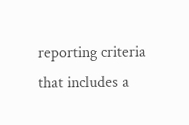reporting criteria that includes a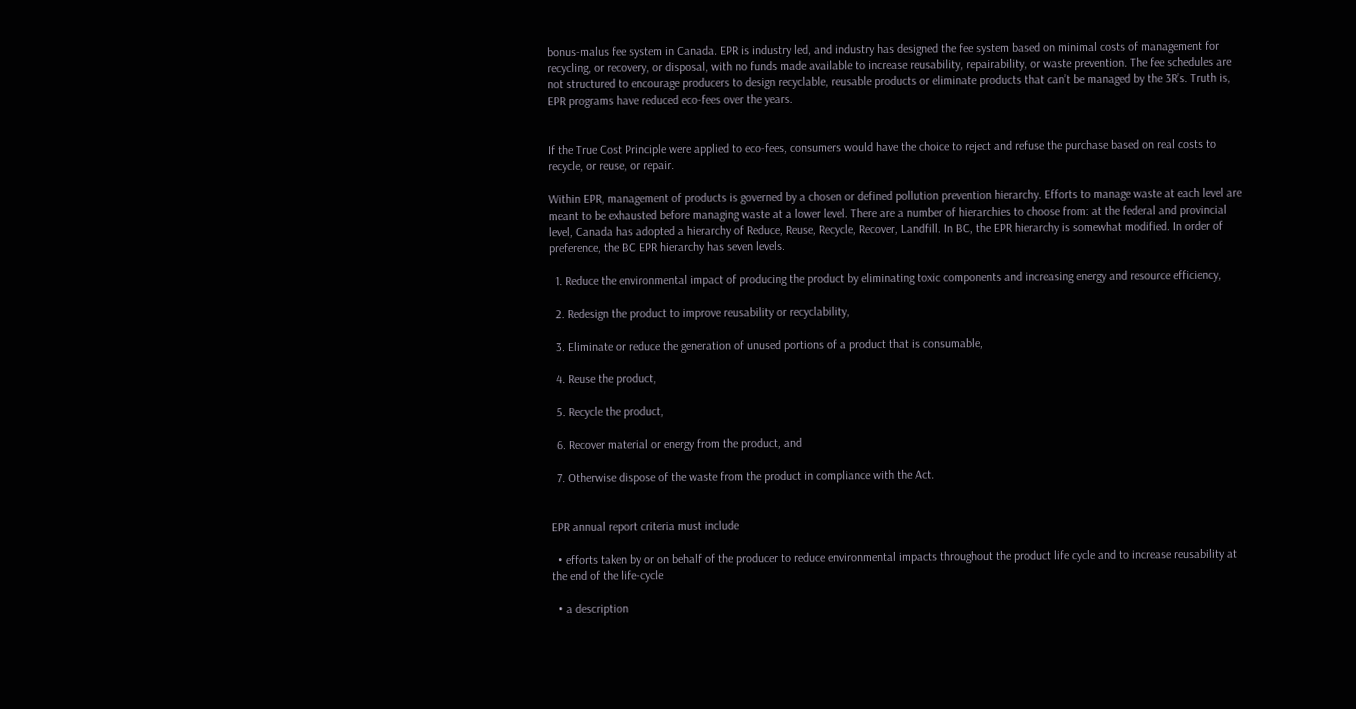bonus-malus fee system in Canada. EPR is industry led, and industry has designed the fee system based on minimal costs of management for recycling, or recovery, or disposal, with no funds made available to increase reusability, repairability, or waste prevention. The fee schedules are not structured to encourage producers to design recyclable, reusable products or eliminate products that can’t be managed by the 3R’s. Truth is, EPR programs have reduced eco-fees over the years.


If the True Cost Principle were applied to eco-fees, consumers would have the choice to reject and refuse the purchase based on real costs to recycle, or reuse, or repair.

Within EPR, management of products is governed by a chosen or defined pollution prevention hierarchy. Efforts to manage waste at each level are meant to be exhausted before managing waste at a lower level. There are a number of hierarchies to choose from: at the federal and provincial level, Canada has adopted a hierarchy of Reduce, Reuse, Recycle, Recover, Landfill. In BC, the EPR hierarchy is somewhat modified. In order of preference, the BC EPR hierarchy has seven levels.

  1. Reduce the environmental impact of producing the product by eliminating toxic components and increasing energy and resource efficiency,

  2. Redesign the product to improve reusability or recyclability,

  3. Eliminate or reduce the generation of unused portions of a product that is consumable,

  4. Reuse the product,

  5. Recycle the product,

  6. Recover material or energy from the product, and

  7. Otherwise dispose of the waste from the product in compliance with the Act.


EPR annual report criteria must include

  • efforts taken by or on behalf of the producer to reduce environmental impacts throughout the product life cycle and to increase reusability at the end of the life-cycle

  • a description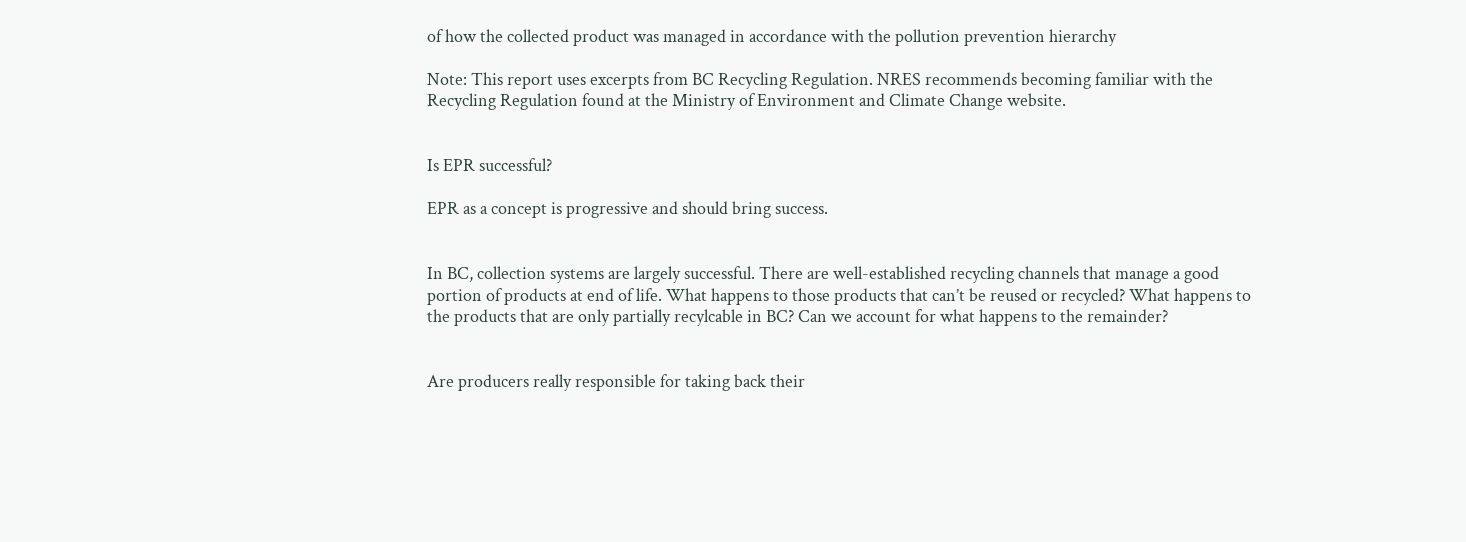of how the collected product was managed in accordance with the pollution prevention hierarchy

Note: This report uses excerpts from BC Recycling Regulation. NRES recommends becoming familiar with the Recycling Regulation found at the Ministry of Environment and Climate Change website.


Is EPR successful?

EPR as a concept is progressive and should bring success.


In BC, collection systems are largely successful. There are well-established recycling channels that manage a good portion of products at end of life. What happens to those products that can’t be reused or recycled? What happens to the products that are only partially recylcable in BC? Can we account for what happens to the remainder?


Are producers really responsible for taking back their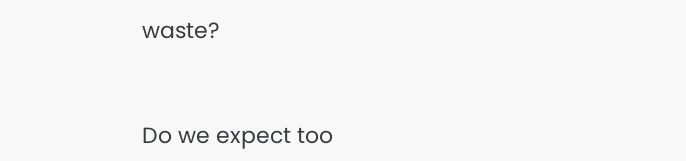waste?


Do we expect too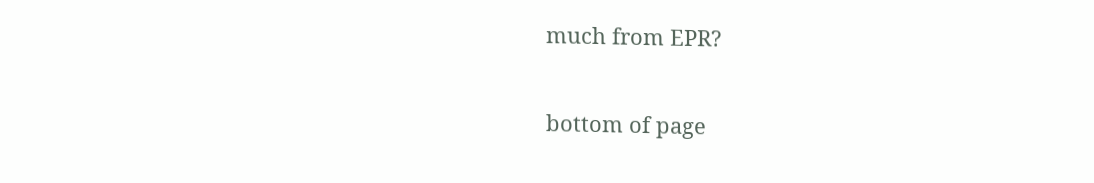much from EPR?

bottom of page